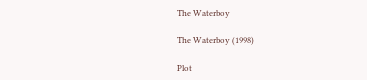The Waterboy

The Waterboy (1998)

Plot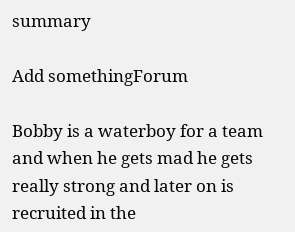summary

Add somethingForum

Bobby is a waterboy for a team and when he gets mad he gets really strong and later on is recruited in the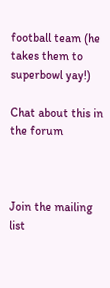football team (he takes them to superbowl yay!)

Chat about this in the forum



Join the mailing list